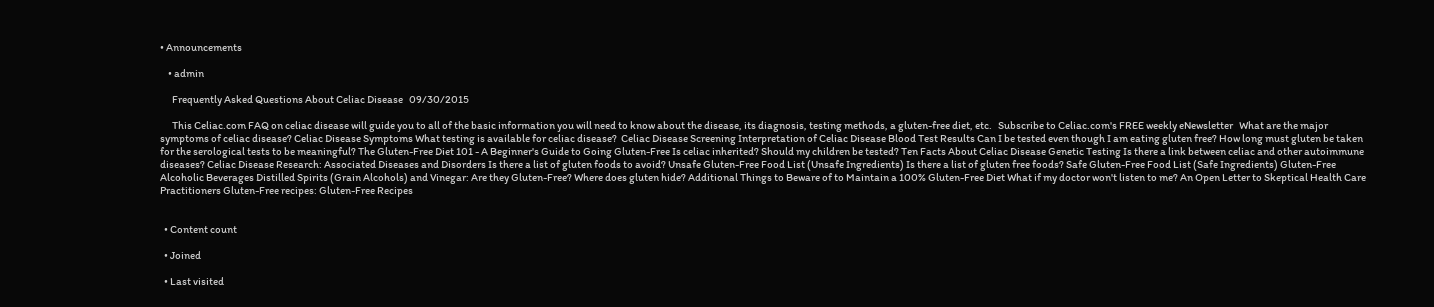• Announcements

    • admin

      Frequently Asked Questions About Celiac Disease   09/30/2015

      This Celiac.com FAQ on celiac disease will guide you to all of the basic information you will need to know about the disease, its diagnosis, testing methods, a gluten-free diet, etc.   Subscribe to Celiac.com's FREE weekly eNewsletter   What are the major symptoms of celiac disease? Celiac Disease Symptoms What testing is available for celiac disease?  Celiac Disease Screening Interpretation of Celiac Disease Blood Test Results Can I be tested even though I am eating gluten free? How long must gluten be taken for the serological tests to be meaningful? The Gluten-Free Diet 101 - A Beginner's Guide to Going Gluten-Free Is celiac inherited? Should my children be tested? Ten Facts About Celiac Disease Genetic Testing Is there a link between celiac and other autoimmune diseases? Celiac Disease Research: Associated Diseases and Disorders Is there a list of gluten foods to avoid? Unsafe Gluten-Free Food List (Unsafe Ingredients) Is there a list of gluten free foods? Safe Gluten-Free Food List (Safe Ingredients) Gluten-Free Alcoholic Beverages Distilled Spirits (Grain Alcohols) and Vinegar: Are they Gluten-Free? Where does gluten hide? Additional Things to Beware of to Maintain a 100% Gluten-Free Diet What if my doctor won't listen to me? An Open Letter to Skeptical Health Care Practitioners Gluten-Free recipes: Gluten-Free Recipes


  • Content count

  • Joined

  • Last visited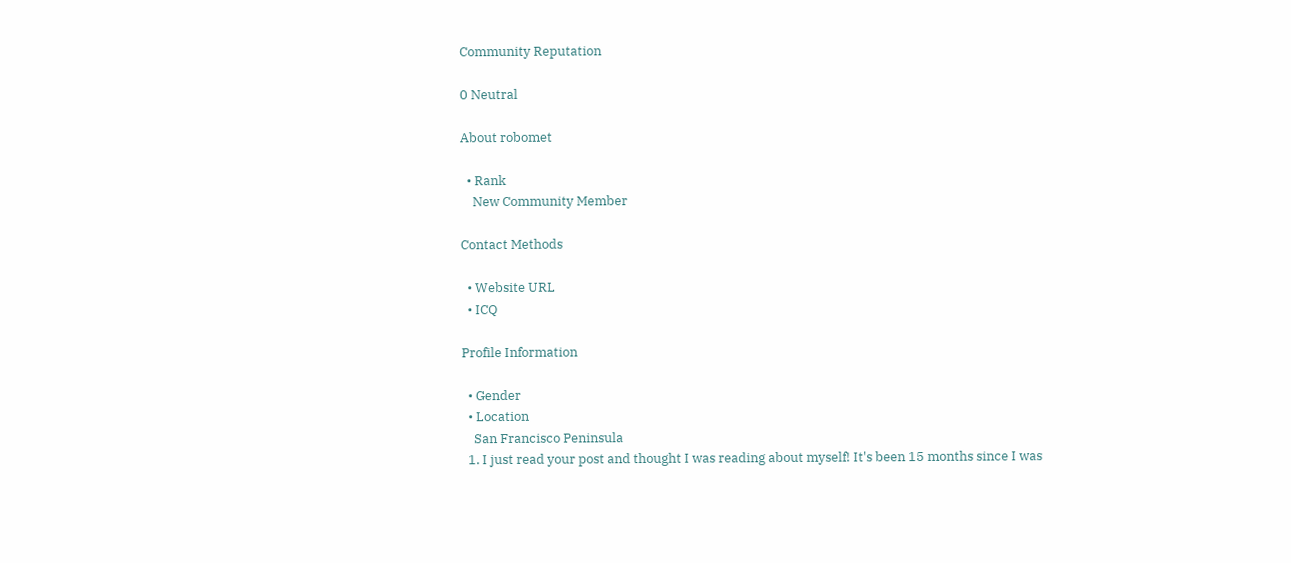Community Reputation

0 Neutral

About robomet

  • Rank
    New Community Member

Contact Methods

  • Website URL
  • ICQ

Profile Information

  • Gender
  • Location
    San Francisco Peninsula
  1. I just read your post and thought I was reading about myself! It's been 15 months since I was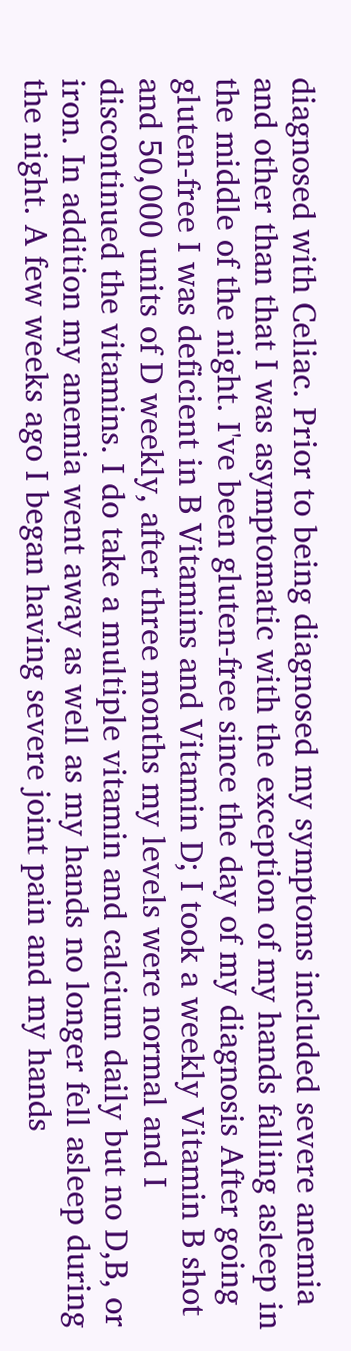diagnosed with Celiac. Prior to being diagnosed my symptoms included severe anemia and other than that I was asymptomatic with the exception of my hands falling asleep in the middle of the night. I've been gluten-free since the day of my diagnosis After going gluten-free I was deficient in B Vitamins and Vitamin D; I took a weekly Vitamin B shot and 50,000 units of D weekly, after three months my levels were normal and I discontinued the vitamins. I do take a multiple vitamin and calcium daily but no D,B, or iron. In addition my anemia went away as well as my hands no longer fell asleep during the night. A few weeks ago I began having severe joint pain and my hands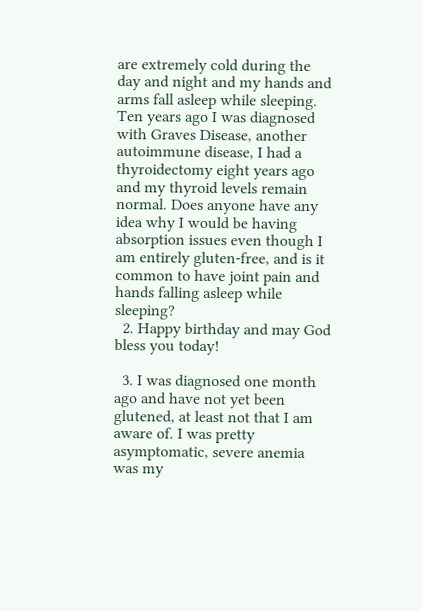are extremely cold during the day and night and my hands and arms fall asleep while sleeping. Ten years ago I was diagnosed with Graves Disease, another autoimmune disease, I had a thyroidectomy eight years ago and my thyroid levels remain normal. Does anyone have any idea why I would be having absorption issues even though I am entirely gluten-free, and is it common to have joint pain and hands falling asleep while sleeping?
  2. Happy birthday and may God bless you today!

  3. I was diagnosed one month ago and have not yet been glutened, at least not that I am aware of. I was pretty asymptomatic, severe anemia was my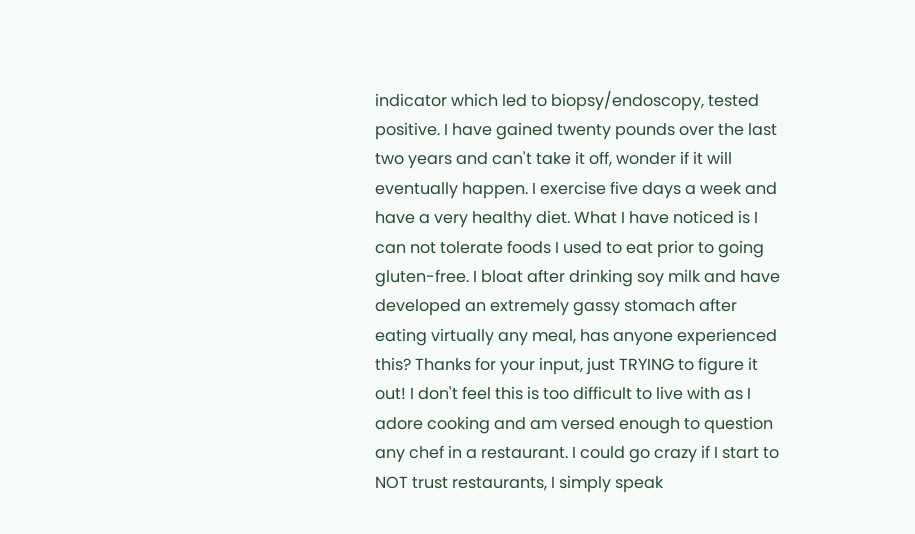indicator which led to biopsy/endoscopy, tested positive. I have gained twenty pounds over the last two years and can't take it off, wonder if it will eventually happen. I exercise five days a week and have a very healthy diet. What I have noticed is I can not tolerate foods I used to eat prior to going gluten-free. I bloat after drinking soy milk and have developed an extremely gassy stomach after eating virtually any meal, has anyone experienced this? Thanks for your input, just TRYING to figure it out! I don't feel this is too difficult to live with as I adore cooking and am versed enough to question any chef in a restaurant. I could go crazy if I start to NOT trust restaurants, I simply speak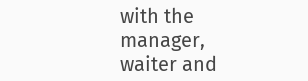with the manager, waiter and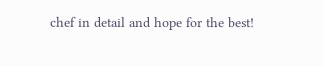chef in detail and hope for the best!